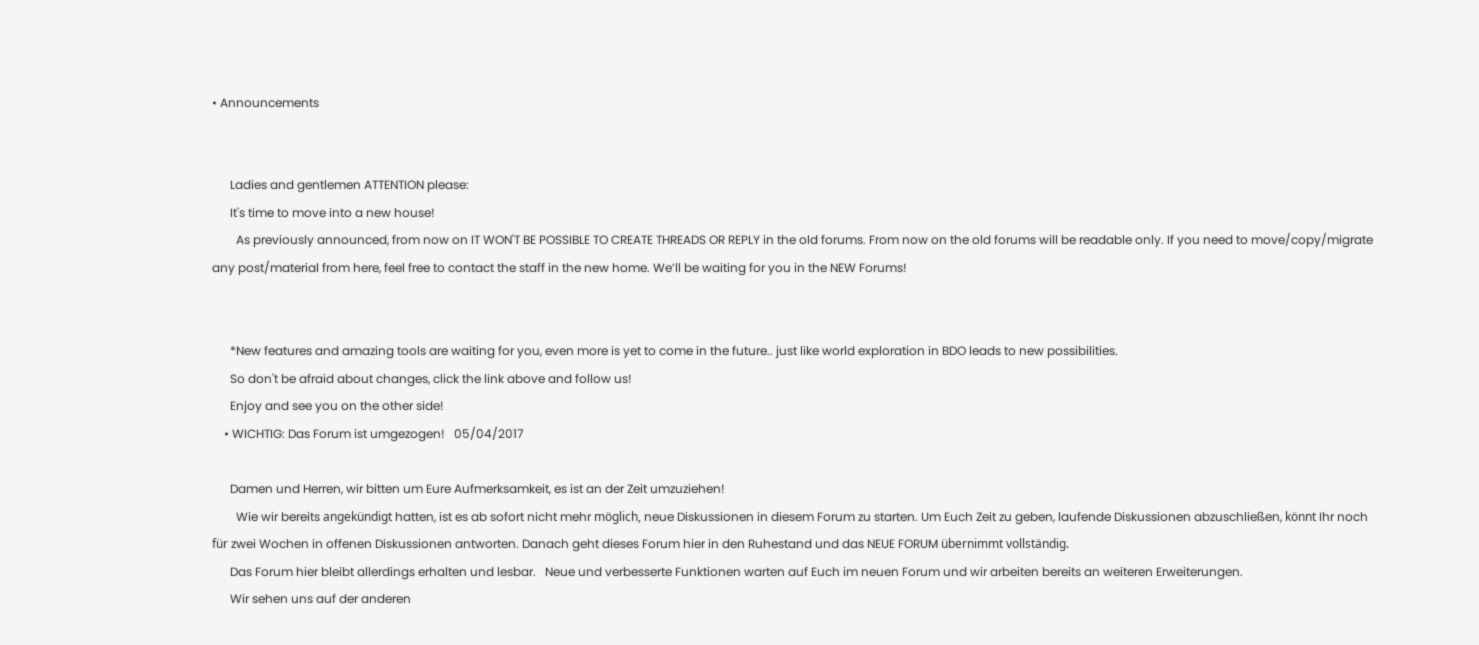• Announcements


      Ladies and gentlemen ATTENTION please:
      It's time to move into a new house!
        As previously announced, from now on IT WON'T BE POSSIBLE TO CREATE THREADS OR REPLY in the old forums. From now on the old forums will be readable only. If you need to move/copy/migrate any post/material from here, feel free to contact the staff in the new home. We’ll be waiting for you in the NEW Forums!


      *New features and amazing tools are waiting for you, even more is yet to come in the future.. just like world exploration in BDO leads to new possibilities.
      So don't be afraid about changes, click the link above and follow us!
      Enjoy and see you on the other side!
    • WICHTIG: Das Forum ist umgezogen!   05/04/2017

      Damen und Herren, wir bitten um Eure Aufmerksamkeit, es ist an der Zeit umzuziehen!
        Wie wir bereits angekündigt hatten, ist es ab sofort nicht mehr möglich, neue Diskussionen in diesem Forum zu starten. Um Euch Zeit zu geben, laufende Diskussionen abzuschließen, könnt Ihr noch für zwei Wochen in offenen Diskussionen antworten. Danach geht dieses Forum hier in den Ruhestand und das NEUE FORUM übernimmt vollständig.
      Das Forum hier bleibt allerdings erhalten und lesbar.   Neue und verbesserte Funktionen warten auf Euch im neuen Forum und wir arbeiten bereits an weiteren Erweiterungen.
      Wir sehen uns auf der anderen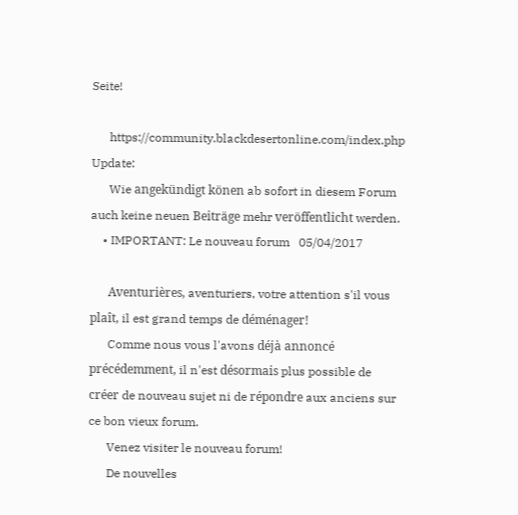Seite!

      https://community.blackdesertonline.com/index.php Update:
      Wie angekündigt könen ab sofort in diesem Forum auch keine neuen Beiträge mehr veröffentlicht werden.
    • IMPORTANT: Le nouveau forum   05/04/2017

      Aventurières, aventuriers, votre attention s'il vous plaît, il est grand temps de déménager!
      Comme nous vous l'avons déjà annoncé précédemment, il n'est désormais plus possible de créer de nouveau sujet ni de répondre aux anciens sur ce bon vieux forum.
      Venez visiter le nouveau forum!
      De nouvelles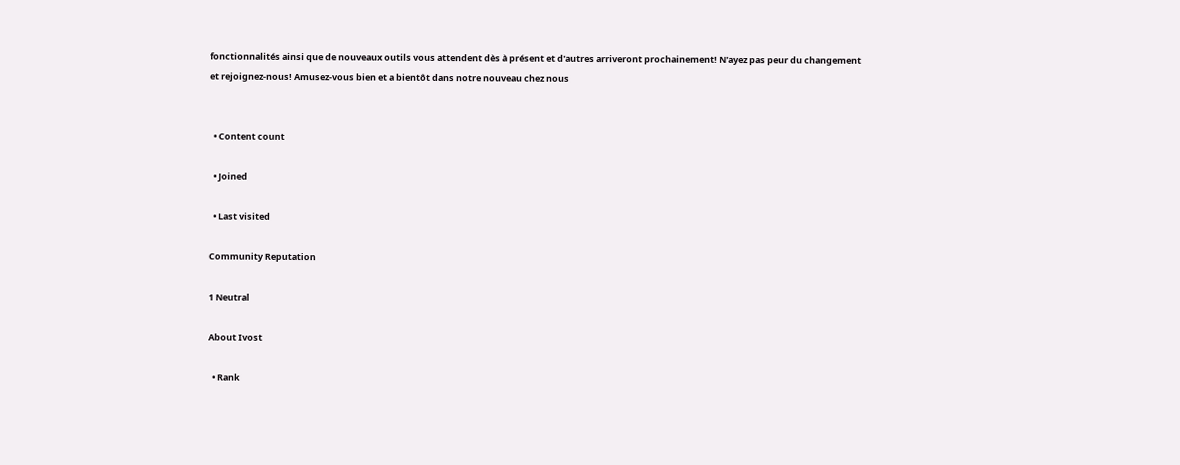fonctionnalités ainsi que de nouveaux outils vous attendent dès à présent et d'autres arriveront prochainement! N'ayez pas peur du changement et rejoignez-nous! Amusez-vous bien et a bientôt dans notre nouveau chez nous


  • Content count

  • Joined

  • Last visited

Community Reputation

1 Neutral

About Ivost

  • Rank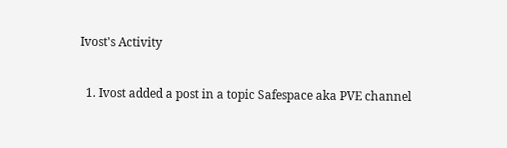Ivost's Activity

  1. Ivost added a post in a topic Safespace aka PVE channel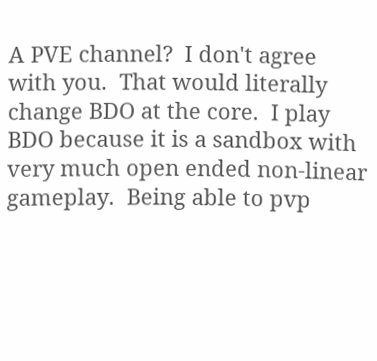A PVE channel?  I don't agree with you.  That would literally change BDO at the core.  I play BDO because it is a sandbox with very much open ended non-linear gameplay.  Being able to pvp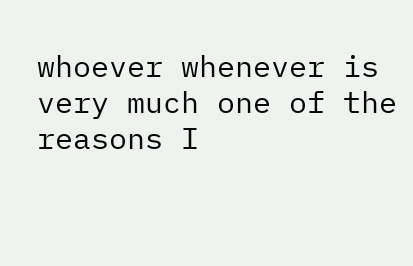whoever whenever is very much one of the reasons I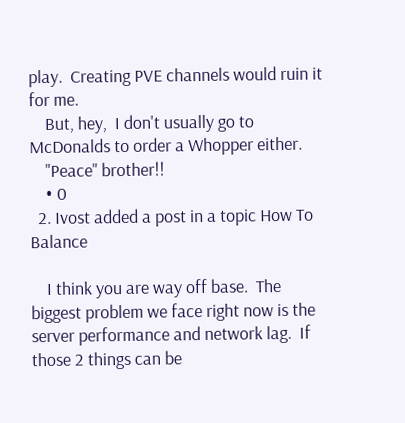play.  Creating PVE channels would ruin it for me.
    But, hey,  I don't usually go to McDonalds to order a Whopper either.
    "Peace" brother!!
    • 0
  2. Ivost added a post in a topic How To Balance

    I think you are way off base.  The biggest problem we face right now is the server performance and network lag.  If those 2 things can be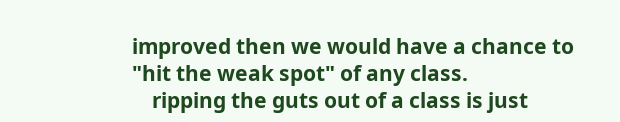improved then we would have a chance to "hit the weak spot" of any class.
    ripping the guts out of a class is just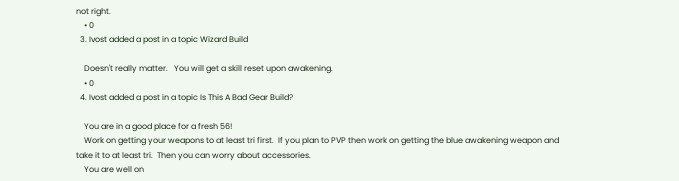not right.
    • 0
  3. Ivost added a post in a topic Wizard Build

    Doesn't really matter.   You will get a skill reset upon awakening.
    • 0
  4. Ivost added a post in a topic Is This A Bad Gear Build?

    You are in a good place for a fresh 56!
    Work on getting your weapons to at least tri first.  If you plan to PVP then work on getting the blue awakening weapon and take it to at least tri.  Then you can worry about accessories.
    You are well on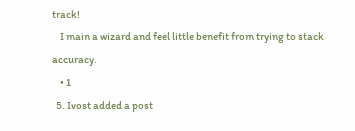track!
    I main a wizard and feel little benefit from trying to stack accuracy.
    • 1
  5. Ivost added a post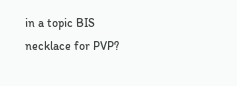in a topic BIS necklace for PVP?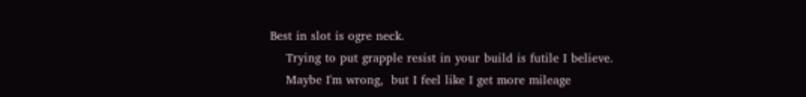Best in slot is ogre neck.
    Trying to put grapple resist in your build is futile I believe.
    Maybe I'm wrong,  but I feel like I get more mileage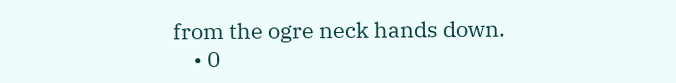from the ogre neck hands down.
    • 0